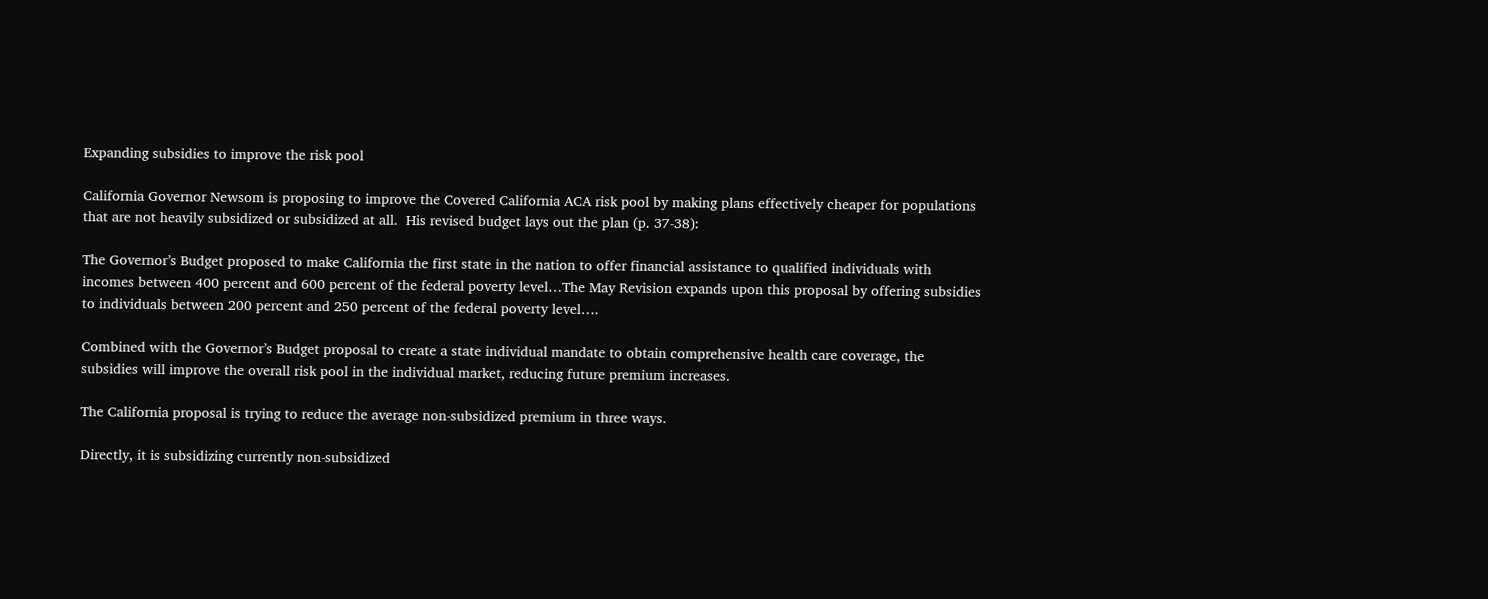Expanding subsidies to improve the risk pool

California Governor Newsom is proposing to improve the Covered California ACA risk pool by making plans effectively cheaper for populations that are not heavily subsidized or subsidized at all.  His revised budget lays out the plan (p. 37-38):

The Governor’s Budget proposed to make California the first state in the nation to offer financial assistance to qualified individuals with incomes between 400 percent and 600 percent of the federal poverty level…The May Revision expands upon this proposal by offering subsidies to individuals between 200 percent and 250 percent of the federal poverty level….

Combined with the Governor’s Budget proposal to create a state individual mandate to obtain comprehensive health care coverage, the subsidies will improve the overall risk pool in the individual market, reducing future premium increases.

The California proposal is trying to reduce the average non-subsidized premium in three ways.

Directly, it is subsidizing currently non-subsidized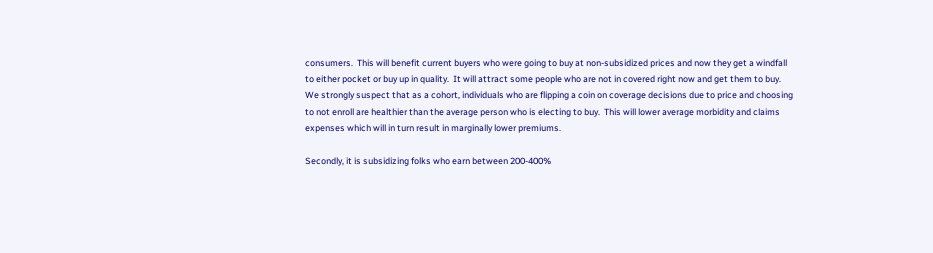consumers.  This will benefit current buyers who were going to buy at non-subsidized prices and now they get a windfall to either pocket or buy up in quality.  It will attract some people who are not in covered right now and get them to buy.  We strongly suspect that as a cohort, individuals who are flipping a coin on coverage decisions due to price and choosing to not enroll are healthier than the average person who is electing to buy.  This will lower average morbidity and claims expenses which will in turn result in marginally lower premiums.

Secondly, it is subsidizing folks who earn between 200-400%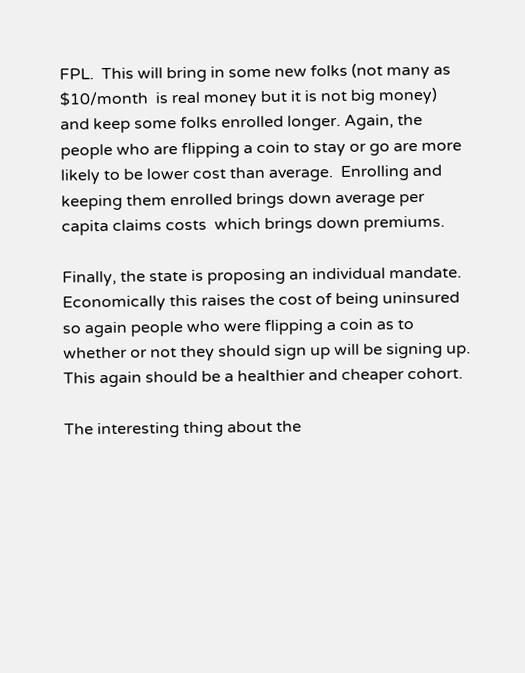FPL.  This will bring in some new folks (not many as $10/month  is real money but it is not big money) and keep some folks enrolled longer. Again, the people who are flipping a coin to stay or go are more likely to be lower cost than average.  Enrolling and keeping them enrolled brings down average per capita claims costs  which brings down premiums.

Finally, the state is proposing an individual mandate.  Economically this raises the cost of being uninsured so again people who were flipping a coin as to whether or not they should sign up will be signing up.  This again should be a healthier and cheaper cohort.

The interesting thing about the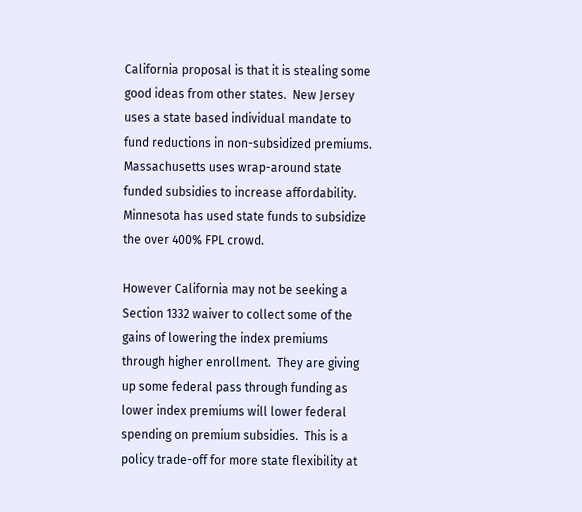California proposal is that it is stealing some good ideas from other states.  New Jersey uses a state based individual mandate to fund reductions in non-subsidized premiums.  Massachusetts uses wrap-around state funded subsidies to increase affordability.  Minnesota has used state funds to subsidize the over 400% FPL crowd.

However California may not be seeking a Section 1332 waiver to collect some of the gains of lowering the index premiums through higher enrollment.  They are giving up some federal pass through funding as lower index premiums will lower federal spending on premium subsidies.  This is a policy trade-off for more state flexibility at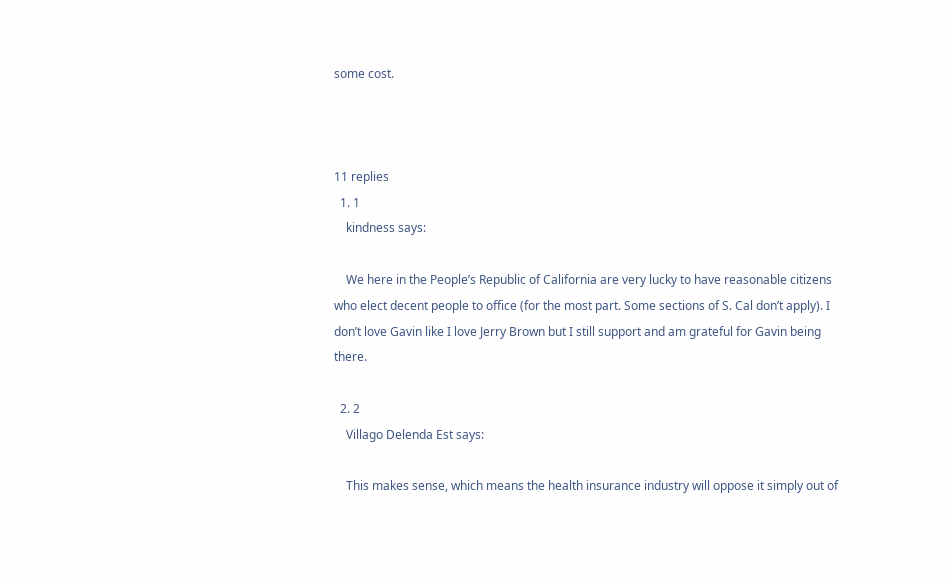some cost.



11 replies
  1. 1
    kindness says:

    We here in the People’s Republic of California are very lucky to have reasonable citizens who elect decent people to office (for the most part. Some sections of S. Cal don’t apply). I don’t love Gavin like I love Jerry Brown but I still support and am grateful for Gavin being there.

  2. 2
    Villago Delenda Est says:

    This makes sense, which means the health insurance industry will oppose it simply out of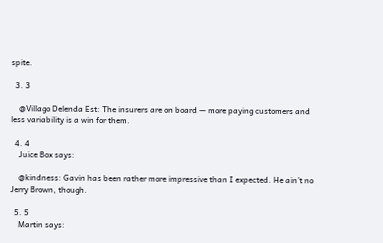spite.

  3. 3

    @Villago Delenda Est: The insurers are on board — more paying customers and less variability is a win for them.

  4. 4
    Juice Box says:

    @kindness: Gavin has been rather more impressive than I expected. He ain’t no Jerry Brown, though.

  5. 5
    Martin says: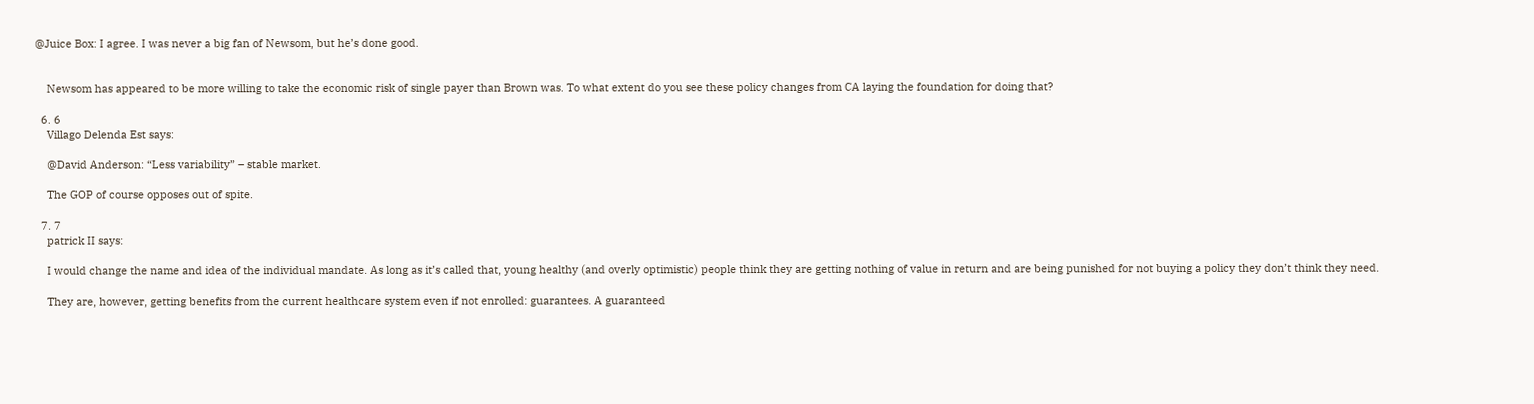@Juice Box: I agree. I was never a big fan of Newsom, but he’s done good.


    Newsom has appeared to be more willing to take the economic risk of single payer than Brown was. To what extent do you see these policy changes from CA laying the foundation for doing that?

  6. 6
    Villago Delenda Est says:

    @David Anderson: “Less variability” – stable market.

    The GOP of course opposes out of spite.

  7. 7
    patrick II says:

    I would change the name and idea of the individual mandate. As long as it’s called that, young healthy (and overly optimistic) people think they are getting nothing of value in return and are being punished for not buying a policy they don’t think they need.

    They are, however, getting benefits from the current healthcare system even if not enrolled: guarantees. A guaranteed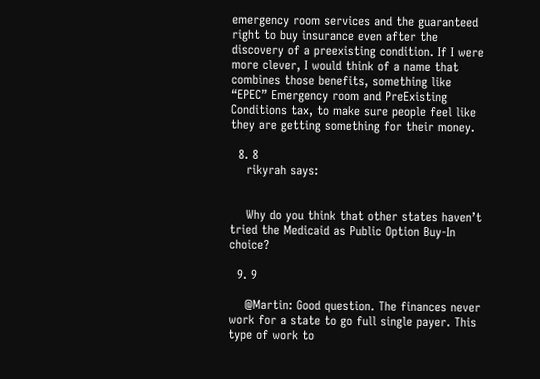emergency room services and the guaranteed right to buy insurance even after the discovery of a preexisting condition. If I were more clever, I would think of a name that combines those benefits, something like “EPEC” Emergency room and PreExisting Conditions tax, to make sure people feel like they are getting something for their money.

  8. 8
    rikyrah says:


    Why do you think that other states haven’t tried the Medicaid as Public Option Buy-In choice?

  9. 9

    @Martin: Good question. The finances never work for a state to go full single payer. This type of work to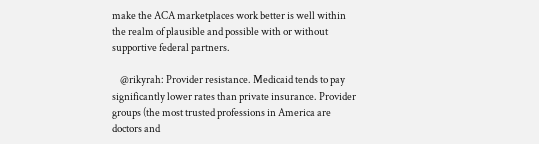make the ACA marketplaces work better is well within the realm of plausible and possible with or without supportive federal partners.

    @rikyrah: Provider resistance. Medicaid tends to pay significantly lower rates than private insurance. Provider groups (the most trusted professions in America are doctors and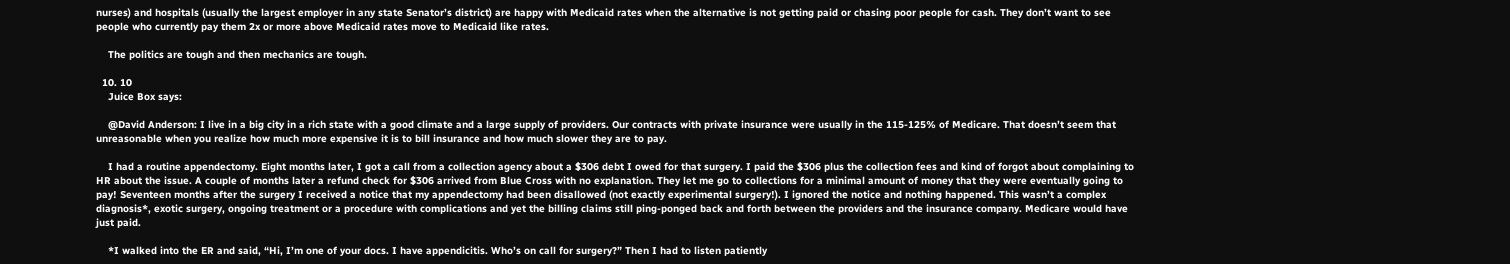nurses) and hospitals (usually the largest employer in any state Senator’s district) are happy with Medicaid rates when the alternative is not getting paid or chasing poor people for cash. They don’t want to see people who currently pay them 2x or more above Medicaid rates move to Medicaid like rates.

    The politics are tough and then mechanics are tough.

  10. 10
    Juice Box says:

    @David Anderson: I live in a big city in a rich state with a good climate and a large supply of providers. Our contracts with private insurance were usually in the 115-125% of Medicare. That doesn’t seem that unreasonable when you realize how much more expensive it is to bill insurance and how much slower they are to pay.

    I had a routine appendectomy. Eight months later, I got a call from a collection agency about a $306 debt I owed for that surgery. I paid the $306 plus the collection fees and kind of forgot about complaining to HR about the issue. A couple of months later a refund check for $306 arrived from Blue Cross with no explanation. They let me go to collections for a minimal amount of money that they were eventually going to pay! Seventeen months after the surgery I received a notice that my appendectomy had been disallowed (not exactly experimental surgery!). I ignored the notice and nothing happened. This wasn’t a complex diagnosis*, exotic surgery, ongoing treatment or a procedure with complications and yet the billing claims still ping-ponged back and forth between the providers and the insurance company. Medicare would have just paid.

    *I walked into the ER and said, “Hi, I’m one of your docs. I have appendicitis. Who’s on call for surgery?” Then I had to listen patiently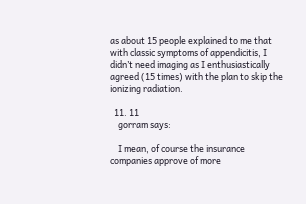as about 15 people explained to me that with classic symptoms of appendicitis, I didn’t need imaging as I enthusiastically agreed (15 times) with the plan to skip the ionizing radiation.

  11. 11
    gorram says:

    I mean, of course the insurance companies approve of more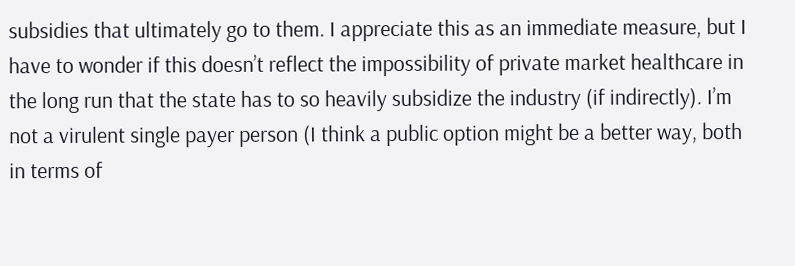subsidies that ultimately go to them. I appreciate this as an immediate measure, but I have to wonder if this doesn’t reflect the impossibility of private market healthcare in the long run that the state has to so heavily subsidize the industry (if indirectly). I’m not a virulent single payer person (I think a public option might be a better way, both in terms of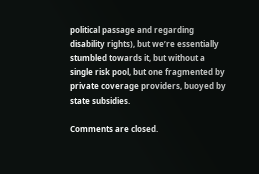political passage and regarding disability rights), but we’re essentially stumbled towards it, but without a single risk pool, but one fragmented by private coverage providers, buoyed by state subsidies.

Comments are closed.